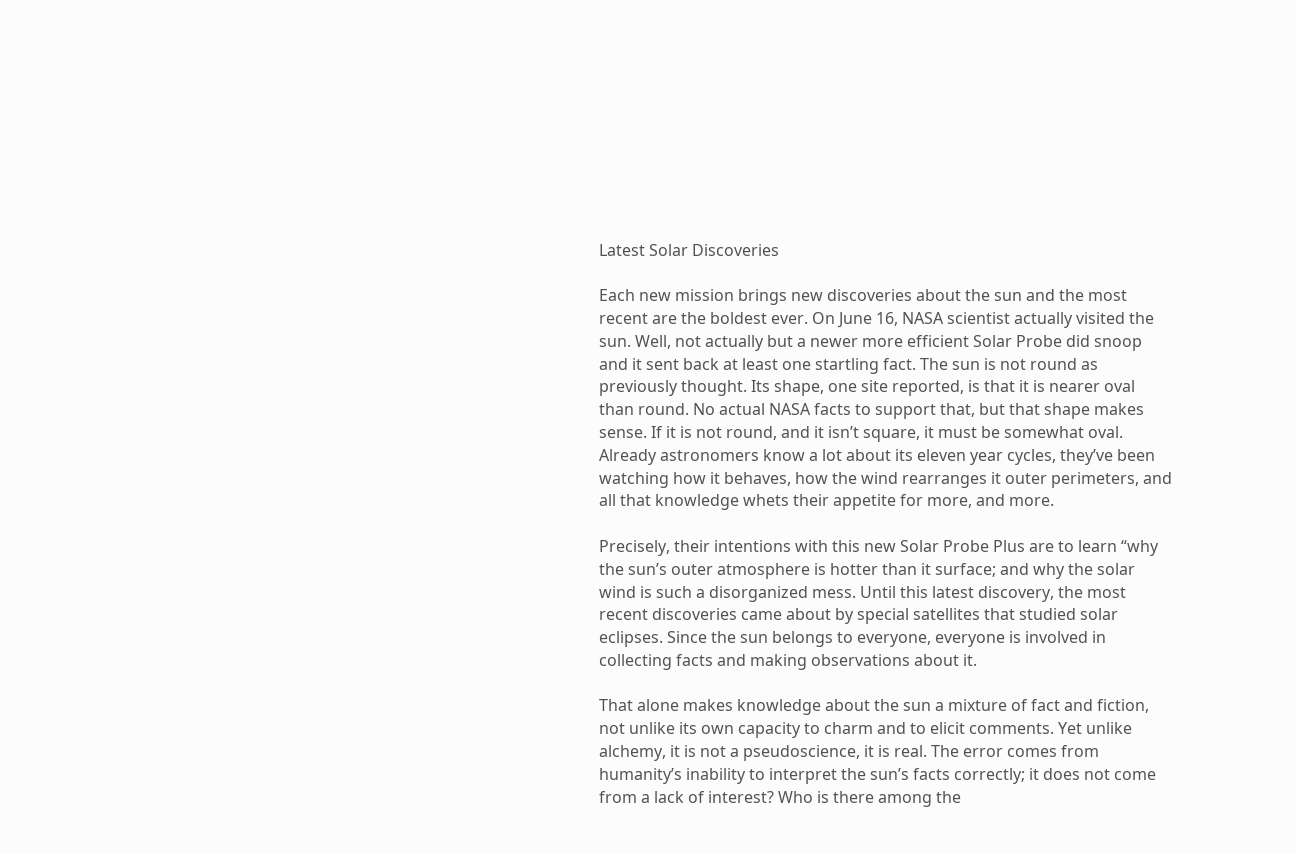Latest Solar Discoveries

Each new mission brings new discoveries about the sun and the most recent are the boldest ever. On June 16, NASA scientist actually visited the sun. Well, not actually but a newer more efficient Solar Probe did snoop and it sent back at least one startling fact. The sun is not round as previously thought. Its shape, one site reported, is that it is nearer oval than round. No actual NASA facts to support that, but that shape makes sense. If it is not round, and it isn’t square, it must be somewhat oval. Already astronomers know a lot about its eleven year cycles, they’ve been watching how it behaves, how the wind rearranges it outer perimeters, and all that knowledge whets their appetite for more, and more.

Precisely, their intentions with this new Solar Probe Plus are to learn “why the sun’s outer atmosphere is hotter than it surface; and why the solar wind is such a disorganized mess. Until this latest discovery, the most recent discoveries came about by special satellites that studied solar eclipses. Since the sun belongs to everyone, everyone is involved in collecting facts and making observations about it.

That alone makes knowledge about the sun a mixture of fact and fiction, not unlike its own capacity to charm and to elicit comments. Yet unlike alchemy, it is not a pseudoscience, it is real. The error comes from humanity’s inability to interpret the sun’s facts correctly; it does not come from a lack of interest? Who is there among the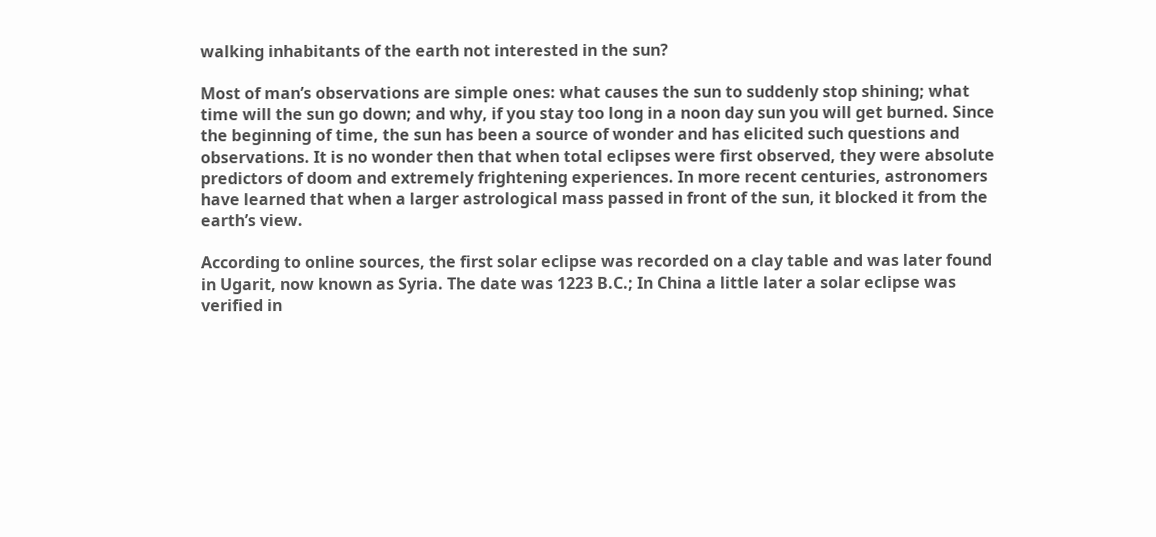walking inhabitants of the earth not interested in the sun?

Most of man’s observations are simple ones: what causes the sun to suddenly stop shining; what time will the sun go down; and why, if you stay too long in a noon day sun you will get burned. Since the beginning of time, the sun has been a source of wonder and has elicited such questions and observations. It is no wonder then that when total eclipses were first observed, they were absolute predictors of doom and extremely frightening experiences. In more recent centuries, astronomers have learned that when a larger astrological mass passed in front of the sun, it blocked it from the earth’s view.

According to online sources, the first solar eclipse was recorded on a clay table and was later found in Ugarit, now known as Syria. The date was 1223 B.C.; In China a little later a solar eclipse was verified in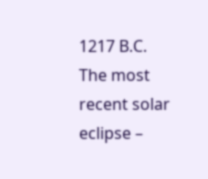1217 B.C. The most recent solar eclipse –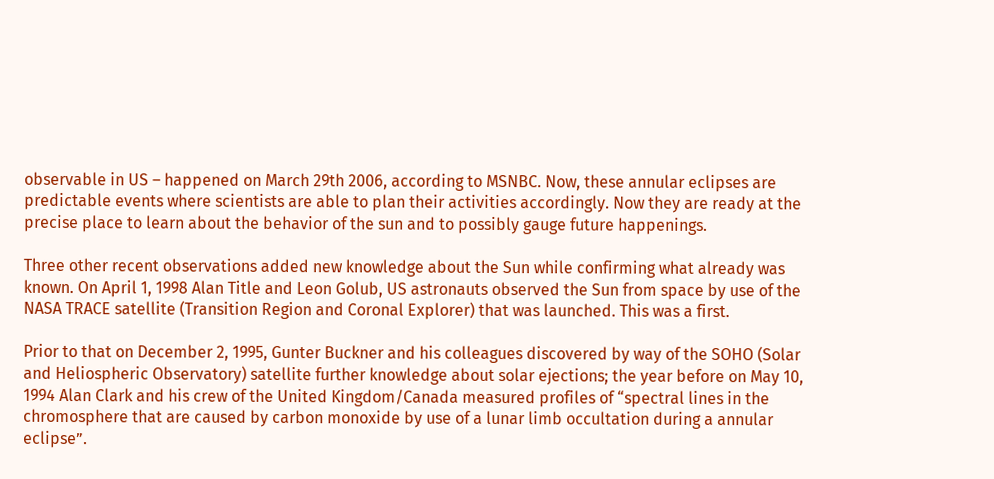observable in US – happened on March 29th 2006, according to MSNBC. Now, these annular eclipses are predictable events where scientists are able to plan their activities accordingly. Now they are ready at the precise place to learn about the behavior of the sun and to possibly gauge future happenings.

Three other recent observations added new knowledge about the Sun while confirming what already was known. On April 1, 1998 Alan Title and Leon Golub, US astronauts observed the Sun from space by use of the NASA TRACE satellite (Transition Region and Coronal Explorer) that was launched. This was a first.

Prior to that on December 2, 1995, Gunter Buckner and his colleagues discovered by way of the SOHO (Solar and Heliospheric Observatory) satellite further knowledge about solar ejections; the year before on May 10, 1994 Alan Clark and his crew of the United Kingdom/Canada measured profiles of “spectral lines in the chromosphere that are caused by carbon monoxide by use of a lunar limb occultation during a annular eclipse”.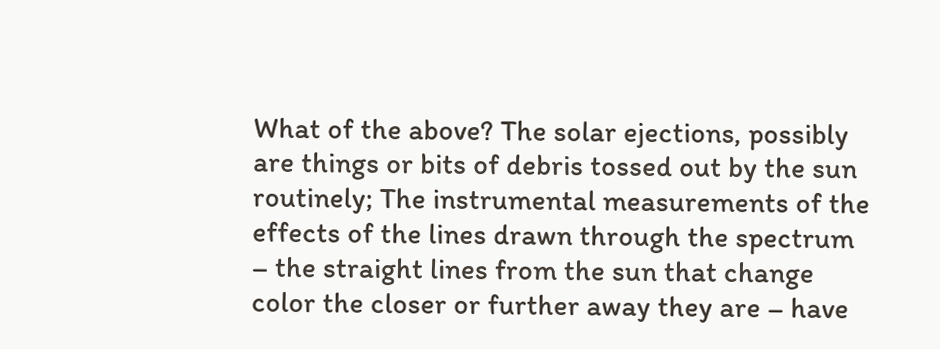What of the above? The solar ejections, possibly are things or bits of debris tossed out by the sun routinely; The instrumental measurements of the effects of the lines drawn through the spectrum – the straight lines from the sun that change color the closer or further away they are – have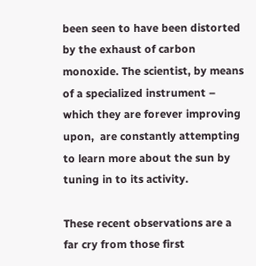been seen to have been distorted by the exhaust of carbon monoxide. The scientist, by means of a specialized instrument – which they are forever improving upon,  are constantly attempting to learn more about the sun by tuning in to its activity.

These recent observations are a far cry from those first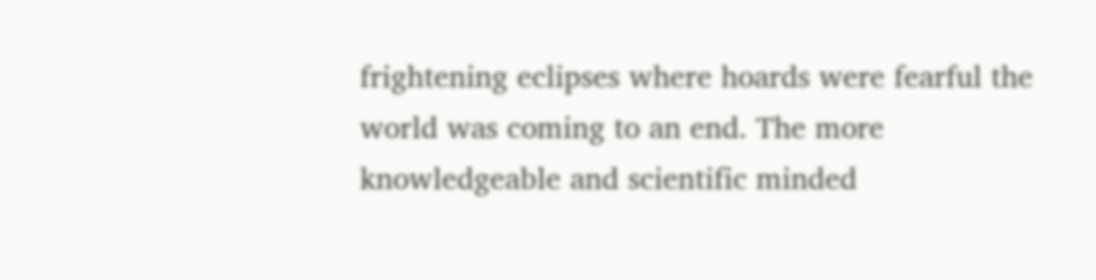frightening eclipses where hoards were fearful the world was coming to an end. The more knowledgeable and scientific minded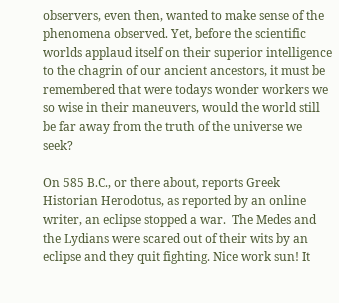observers, even then, wanted to make sense of the phenomena observed. Yet, before the scientific worlds applaud itself on their superior intelligence to the chagrin of our ancient ancestors, it must be remembered that were todays wonder workers we so wise in their maneuvers, would the world still be far away from the truth of the universe we seek?

On 585 B.C., or there about, reports Greek Historian Herodotus, as reported by an online writer, an eclipse stopped a war.  The Medes and the Lydians were scared out of their wits by an eclipse and they quit fighting. Nice work sun! It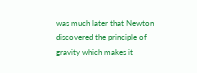was much later that Newton discovered the principle of gravity which makes it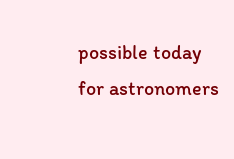possible today for astronomers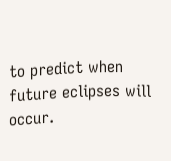to predict when future eclipses will occur.